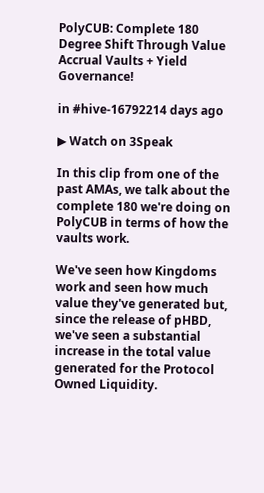PolyCUB: Complete 180 Degree Shift Through Value Accrual Vaults + Yield Governance!

in #hive-16792214 days ago

▶ Watch on 3Speak

In this clip from one of the past AMAs, we talk about the complete 180 we're doing on PolyCUB in terms of how the vaults work.

We've seen how Kingdoms work and seen how much value they've generated but, since the release of pHBD, we've seen a substantial increase in the total value generated for the Protocol Owned Liquidity.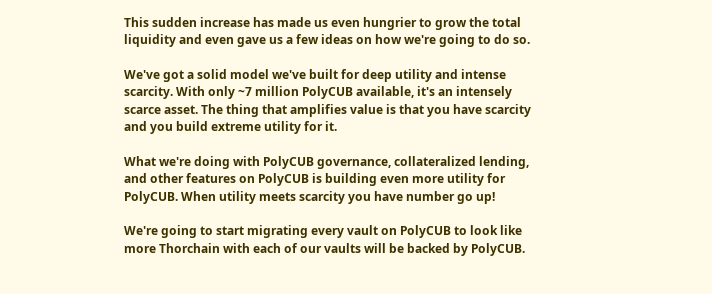This sudden increase has made us even hungrier to grow the total liquidity and even gave us a few ideas on how we're going to do so.

We've got a solid model we've built for deep utility and intense scarcity. With only ~7 million PolyCUB available, it's an intensely scarce asset. The thing that amplifies value is that you have scarcity and you build extreme utility for it.

What we're doing with PolyCUB governance, collateralized lending, and other features on PolyCUB is building even more utility for PolyCUB. When utility meets scarcity you have number go up!

We're going to start migrating every vault on PolyCUB to look like more Thorchain with each of our vaults will be backed by PolyCUB.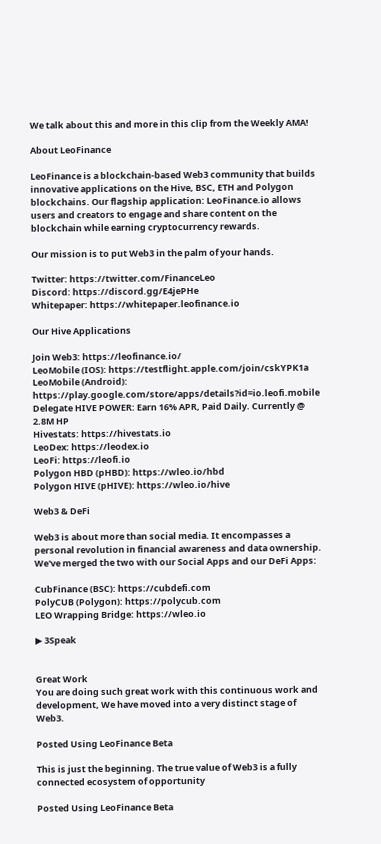We talk about this and more in this clip from the Weekly AMA!

About LeoFinance

LeoFinance is a blockchain-based Web3 community that builds innovative applications on the Hive, BSC, ETH and Polygon blockchains. Our flagship application: LeoFinance.io allows users and creators to engage and share content on the blockchain while earning cryptocurrency rewards.

Our mission is to put Web3 in the palm of your hands.

Twitter: https://twitter.com/FinanceLeo
Discord: https://discord.gg/E4jePHe
Whitepaper: https://whitepaper.leofinance.io

Our Hive Applications

Join Web3: https://leofinance.io/
LeoMobile (IOS): https://testflight.apple.com/join/cskYPK1a
LeoMobile (Android): https://play.google.com/store/apps/details?id=io.leofi.mobile
Delegate HIVE POWER: Earn 16% APR, Paid Daily. Currently @ 2.8M HP
Hivestats: https://hivestats.io
LeoDex: https://leodex.io
LeoFi: https://leofi.io
Polygon HBD (pHBD): https://wleo.io/hbd
Polygon HIVE (pHIVE): https://wleo.io/hive

Web3 & DeFi

Web3 is about more than social media. It encompasses a personal revolution in financial awareness and data ownership. We've merged the two with our Social Apps and our DeFi Apps:

CubFinance (BSC): https://cubdefi.com
PolyCUB (Polygon): https://polycub.com
LEO Wrapping Bridge: https://wleo.io

▶ 3Speak


Great Work
You are doing such great work with this continuous work and development, We have moved into a very distinct stage of Web3.

Posted Using LeoFinance Beta

This is just the beginning. The true value of Web3 is a fully connected ecosystem of opportunity

Posted Using LeoFinance Beta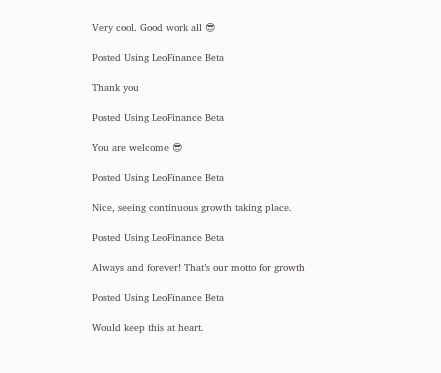Very cool. Good work all 😎

Posted Using LeoFinance Beta

Thank you

Posted Using LeoFinance Beta

You are welcome 😎

Posted Using LeoFinance Beta

Nice, seeing continuous growth taking place.

Posted Using LeoFinance Beta

Always and forever! That’s our motto for growth

Posted Using LeoFinance Beta

Would keep this at heart.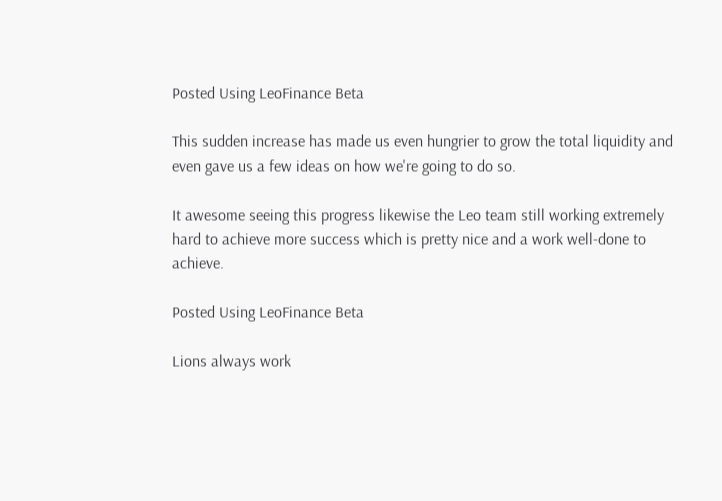Posted Using LeoFinance Beta

This sudden increase has made us even hungrier to grow the total liquidity and even gave us a few ideas on how we're going to do so.

It awesome seeing this progress likewise the Leo team still working extremely hard to achieve more success which is pretty nice and a work well-done to achieve.

Posted Using LeoFinance Beta

Lions always work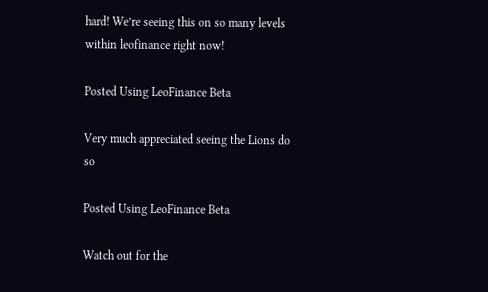hard! We’re seeing this on so many levels within leofinance right now!

Posted Using LeoFinance Beta

Very much appreciated seeing the Lions do so

Posted Using LeoFinance Beta

Watch out for the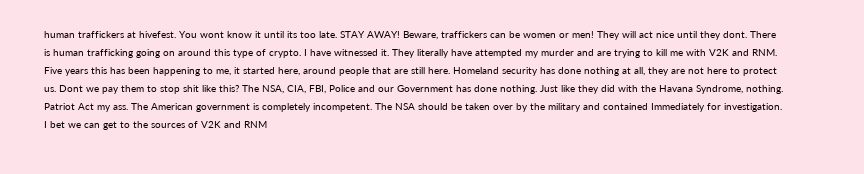human traffickers at hivefest. You wont know it until its too late. STAY AWAY! Beware, traffickers can be women or men! They will act nice until they dont. There is human trafficking going on around this type of crypto. I have witnessed it. They literally have attempted my murder and are trying to kill me with V2K and RNM. Five years this has been happening to me, it started here, around people that are still here. Homeland security has done nothing at all, they are not here to protect us. Dont we pay them to stop shit like this? The NSA, CIA, FBI, Police and our Government has done nothing. Just like they did with the Havana Syndrome, nothing. Patriot Act my ass. The American government is completely incompetent. The NSA should be taken over by the military and contained Immediately for investigation. I bet we can get to the sources of V2K and RNM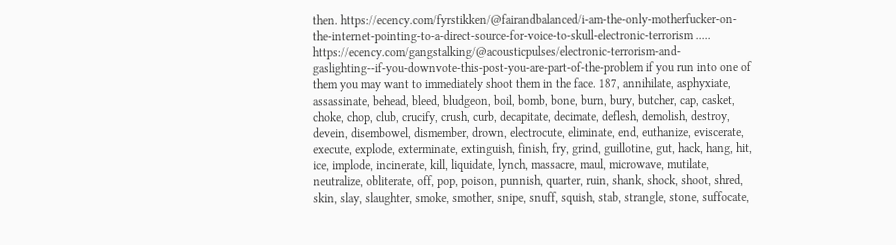then. https://ecency.com/fyrstikken/@fairandbalanced/i-am-the-only-motherfucker-on-the-internet-pointing-to-a-direct-source-for-voice-to-skull-electronic-terrorism ..... https://ecency.com/gangstalking/@acousticpulses/electronic-terrorism-and-gaslighting--if-you-downvote-this-post-you-are-part-of-the-problem if you run into one of them you may want to immediately shoot them in the face. 187, annihilate, asphyxiate, assassinate, behead, bleed, bludgeon, boil, bomb, bone, burn, bury, butcher, cap, casket, choke, chop, club, crucify, crush, curb, decapitate, decimate, deflesh, demolish, destroy, devein, disembowel, dismember, drown, electrocute, eliminate, end, euthanize, eviscerate, execute, explode, exterminate, extinguish, finish, fry, grind, guillotine, gut, hack, hang, hit, ice, implode, incinerate, kill, liquidate, lynch, massacre, maul, microwave, mutilate, neutralize, obliterate, off, pop, poison, punnish, quarter, ruin, shank, shock, shoot, shred, skin, slay, slaughter, smoke, smother, snipe, snuff, squish, stab, strangle, stone, suffocate,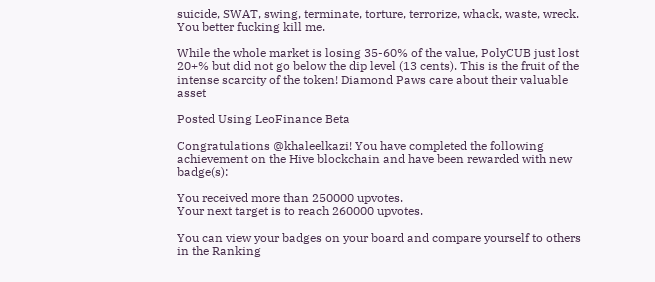suicide, SWAT, swing, terminate, torture, terrorize, whack, waste, wreck. You better fucking kill me.

While the whole market is losing 35-60% of the value, PolyCUB just lost 20+% but did not go below the dip level (13 cents). This is the fruit of the intense scarcity of the token! Diamond Paws care about their valuable asset

Posted Using LeoFinance Beta

Congratulations @khaleelkazi! You have completed the following achievement on the Hive blockchain and have been rewarded with new badge(s):

You received more than 250000 upvotes.
Your next target is to reach 260000 upvotes.

You can view your badges on your board and compare yourself to others in the Ranking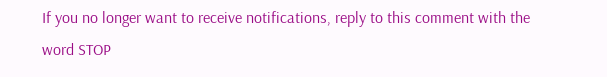If you no longer want to receive notifications, reply to this comment with the word STOP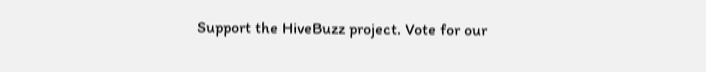Support the HiveBuzz project. Vote for our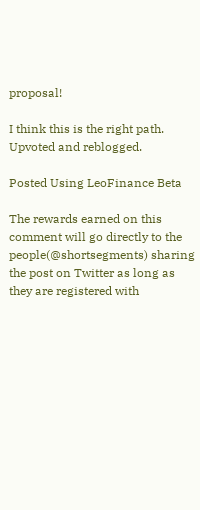proposal!

I think this is the right path.
Upvoted and reblogged.

Posted Using LeoFinance Beta

The rewards earned on this comment will go directly to the people(@shortsegments) sharing the post on Twitter as long as they are registered with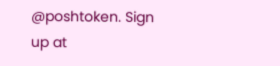@poshtoken. Sign up at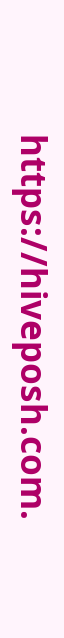https://hiveposh.com.